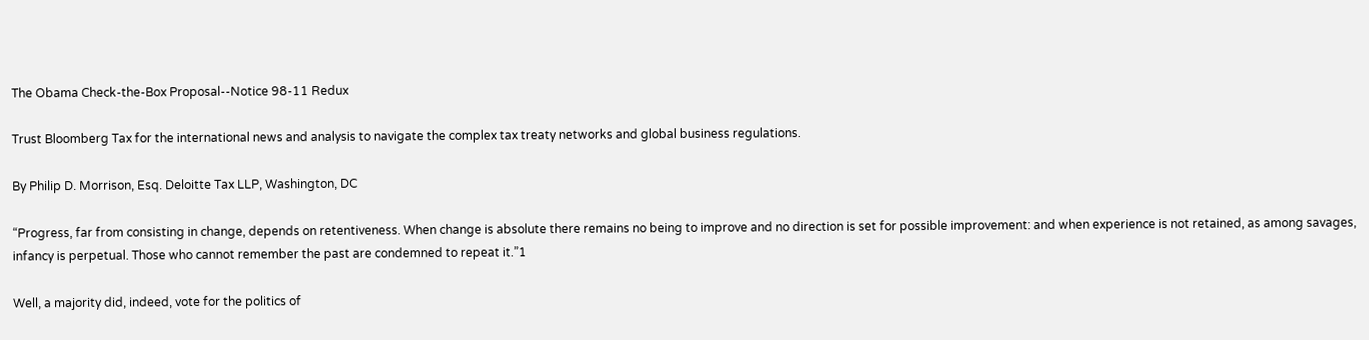The Obama Check-the-Box Proposal--Notice 98-11 Redux

Trust Bloomberg Tax for the international news and analysis to navigate the complex tax treaty networks and global business regulations.

By Philip D. Morrison, Esq. Deloitte Tax LLP, Washington, DC

“Progress, far from consisting in change, depends on retentiveness. When change is absolute there remains no being to improve and no direction is set for possible improvement: and when experience is not retained, as among savages, infancy is perpetual. Those who cannot remember the past are condemned to repeat it.”1

Well, a majority did, indeed, vote for the politics of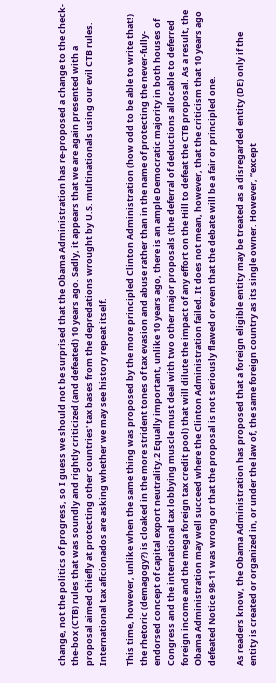change, not the politics of progress, so I guess we should not be surprised that the Obama Administration has re-proposed a change to the check-the-box (CTB) rules that was soundly and rightly criticized (and defeated) 10 years ago. Sadly, it appears that we are again presented with a proposal aimed chiefly at protecting other countries' tax bases from the depredations wrought by U.S. multinationals using our evil CTB rules. International tax aficionados are asking whether we may see history repeat itself.

This time, however, unlike when the same thing was proposed by the more principled Clinton Administration (how odd to be able to write that!) the rhetoric (demagogy?) is cloaked in the more strident tones of tax evasion and abuse rather than in the name of protecting the never-fully-endorsed concept of capital export neutrality.2 Equally important, unlike 10 years ago, there is an ample Democratic majority in both houses of Congress and the international tax lobbying muscle must deal with two other major proposals (the deferral of deductions allocable to deferred foreign income and the mega foreign tax credit pool) that will dilute the impact of any effort on the Hill to defeat the CTB proposal. As a result, the Obama Administration may well succeed where the Clinton Administration failed. It does not mean, however, that the criticism that 10 years ago defeated Notice 98-11 was wrong or that the proposal is not seriously flawed or even that the debate will be a fair or principled one.

As readers know, the Obama Administration has proposed that a foreign eligible entity may be treated as a disregarded entity (DE) only if the entity is created or organized in, or under the law of, the same foreign country as its single owner. However, “except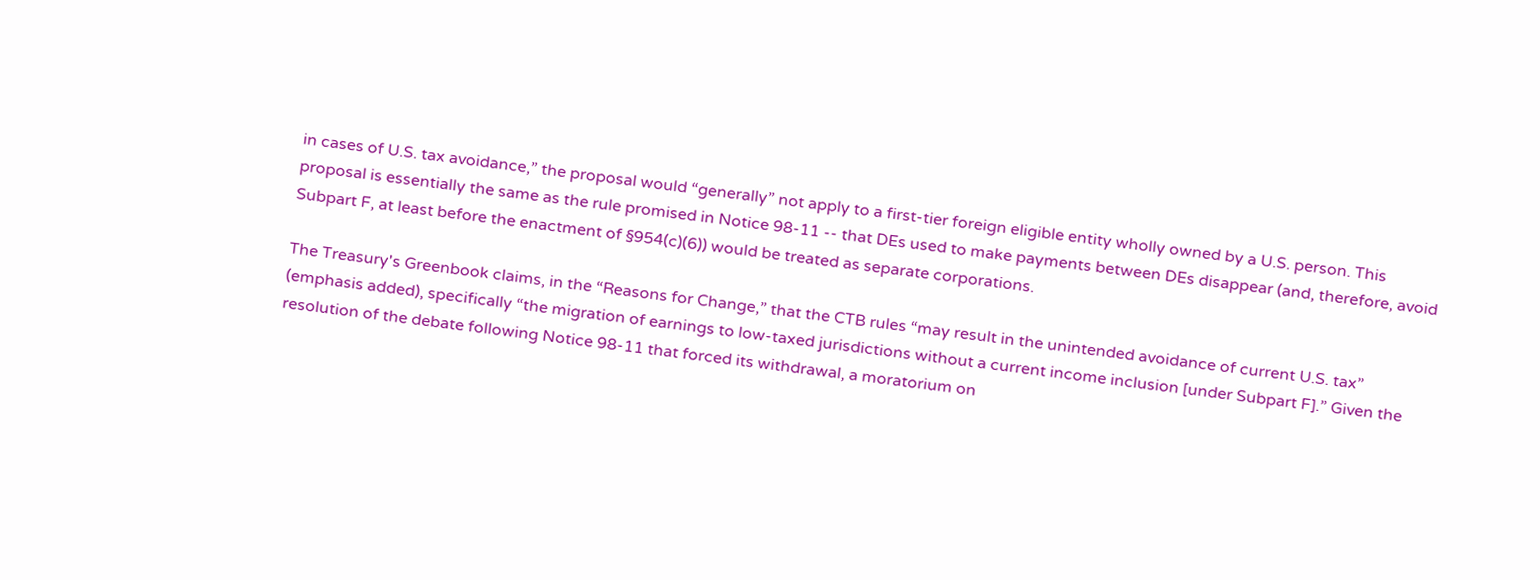in cases of U.S. tax avoidance,” the proposal would “generally” not apply to a first-tier foreign eligible entity wholly owned by a U.S. person. This proposal is essentially the same as the rule promised in Notice 98-11 -- that DEs used to make payments between DEs disappear (and, therefore, avoid Subpart F, at least before the enactment of §954(c)(6)) would be treated as separate corporations.

The Treasury's Greenbook claims, in the “Reasons for Change,” that the CTB rules “may result in the unintended avoidance of current U.S. tax” (emphasis added), specifically “the migration of earnings to low-taxed jurisdictions without a current income inclusion [under Subpart F].” Given the resolution of the debate following Notice 98-11 that forced its withdrawal, a moratorium on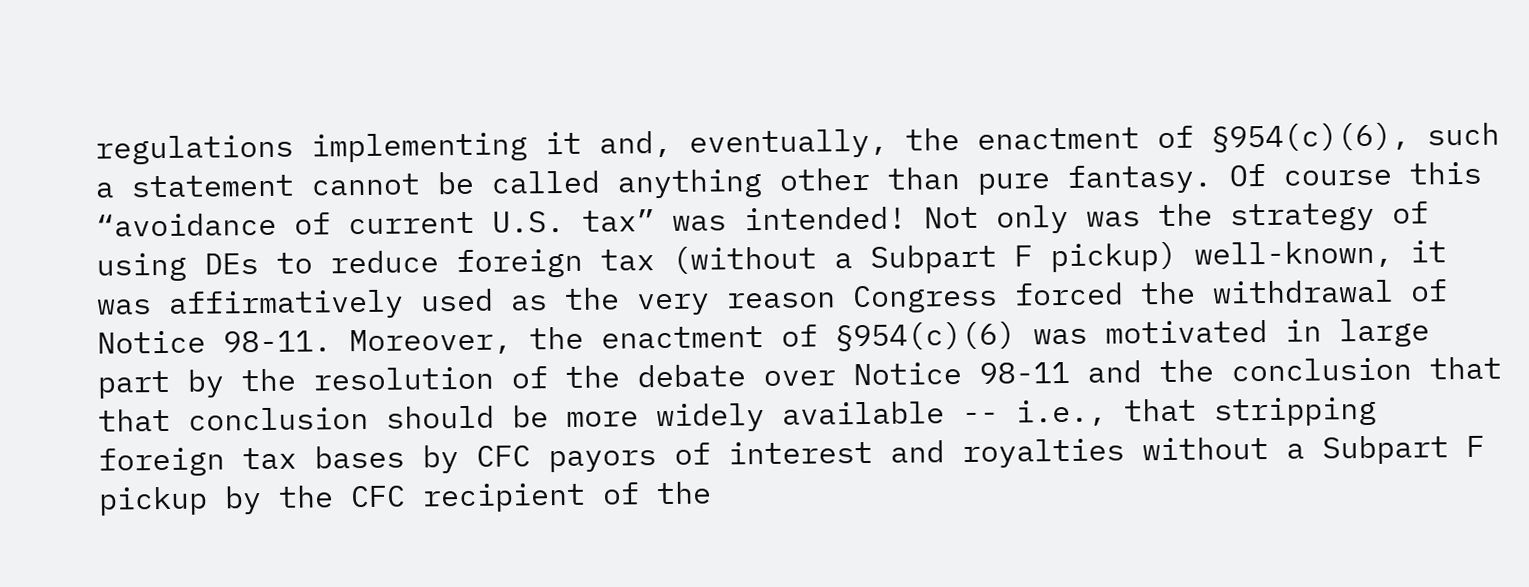regulations implementing it and, eventually, the enactment of §954(c)(6), such a statement cannot be called anything other than pure fantasy. Of course this “avoidance of current U.S. tax” was intended! Not only was the strategy of using DEs to reduce foreign tax (without a Subpart F pickup) well-known, it was affirmatively used as the very reason Congress forced the withdrawal of Notice 98-11. Moreover, the enactment of §954(c)(6) was motivated in large part by the resolution of the debate over Notice 98-11 and the conclusion that that conclusion should be more widely available -- i.e., that stripping foreign tax bases by CFC payors of interest and royalties without a Subpart F pickup by the CFC recipient of the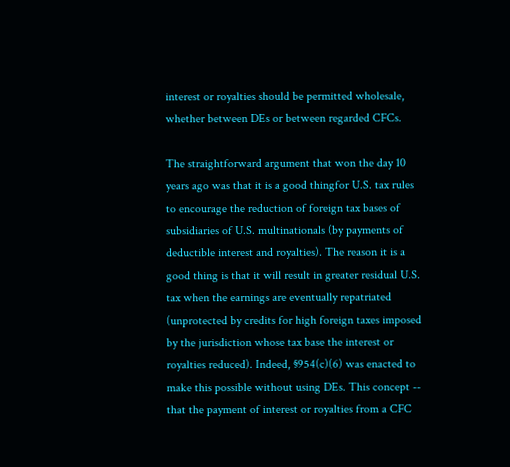interest or royalties should be permitted wholesale, whether between DEs or between regarded CFCs.

The straightforward argument that won the day 10 years ago was that it is a good thingfor U.S. tax rules to encourage the reduction of foreign tax bases of subsidiaries of U.S. multinationals (by payments of deductible interest and royalties). The reason it is a good thing is that it will result in greater residual U.S. tax when the earnings are eventually repatriated (unprotected by credits for high foreign taxes imposed by the jurisdiction whose tax base the interest or royalties reduced). Indeed, §954(c)(6) was enacted to make this possible without using DEs. This concept -- that the payment of interest or royalties from a CFC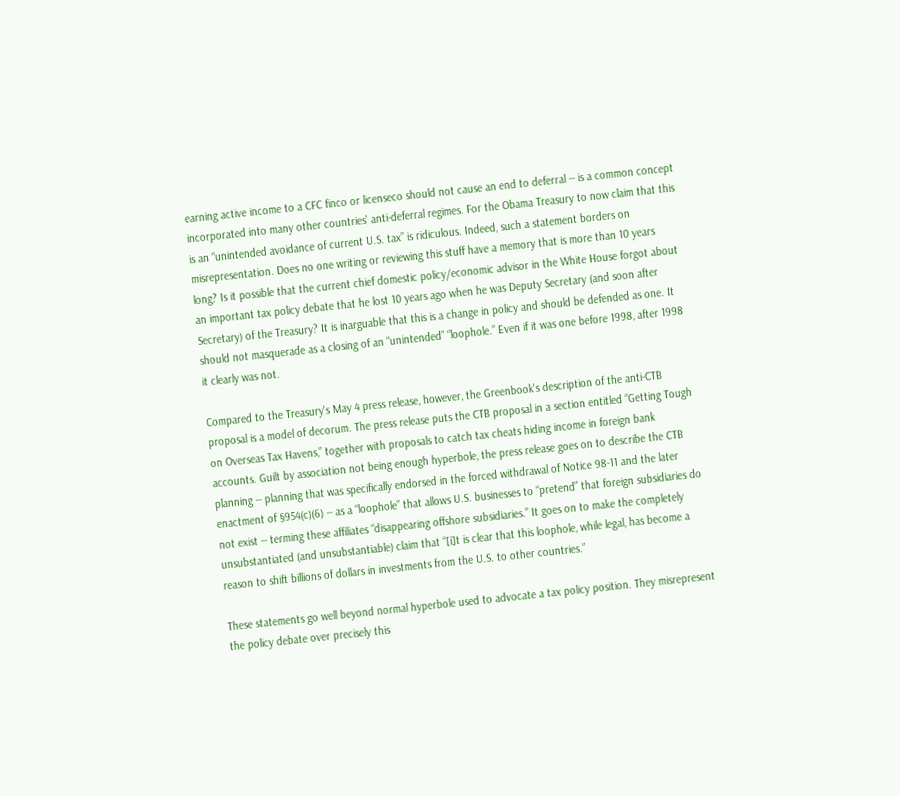earning active income to a CFC finco or licenseco should not cause an end to deferral -- is a common concept incorporated into many other countries' anti-deferral regimes. For the Obama Treasury to now claim that this is an “unintended avoidance of current U.S. tax” is ridiculous. Indeed, such a statement borders on misrepresentation. Does no one writing or reviewing this stuff have a memory that is more than 10 years long? Is it possible that the current chief domestic policy/economic advisor in the White House forgot about an important tax policy debate that he lost 10 years ago when he was Deputy Secretary (and soon after Secretary) of the Treasury? It is inarguable that this is a change in policy and should be defended as one. It should not masquerade as a closing of an “unintended” “loophole.” Even if it was one before 1998, after 1998 it clearly was not.

Compared to the Treasury's May 4 press release, however, the Greenbook's description of the anti-CTB proposal is a model of decorum. The press release puts the CTB proposal in a section entitled “Getting Tough on Overseas Tax Havens,” together with proposals to catch tax cheats hiding income in foreign bank accounts. Guilt by association not being enough hyperbole, the press release goes on to describe the CTB planning -- planning that was specifically endorsed in the forced withdrawal of Notice 98-11 and the later enactment of §954(c)(6) -- as a “loophole” that allows U.S. businesses to “pretend” that foreign subsidiaries do not exist -- terming these affiliates “disappearing offshore subsidiaries.” It goes on to make the completely unsubstantiated (and unsubstantiable) claim that “[i]t is clear that this loophole, while legal, has become a reason to shift billions of dollars in investments from the U.S. to other countries.”

These statements go well beyond normal hyperbole used to advocate a tax policy position. They misrepresent the policy debate over precisely this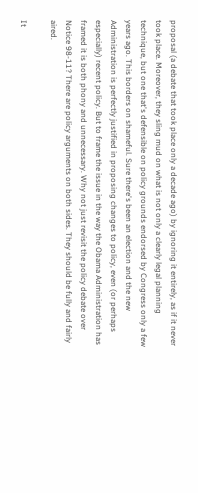proposal (a debate that took place only a decade ago) by ignoring it entirely, as if it never took place. Moreover, they sling mud on what is not only a clearly legal planning technique, but one that's defensible on policy grounds endorsed by Congress only a few years ago. This borders on shameful. Sure there's been an election and the new Administration is perfectly justified in proposing changes to policy, even (or perhaps especially) recent policy. But to frame the issue in the way the Obama Administration has framed it is both phony and unnecessary. Why not just revisit the policy debate over Notice 98-11? There are policy arguments on both sides. They should be fully and fairly aired.

It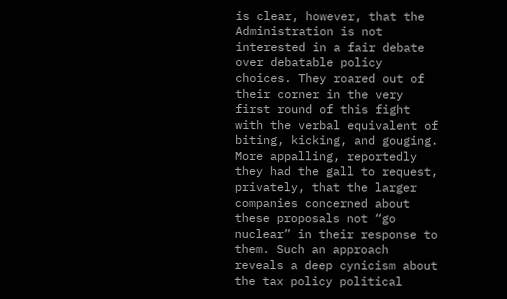is clear, however, that the Administration is not interested in a fair debate over debatable policy choices. They roared out of their corner in the very first round of this fight with the verbal equivalent of biting, kicking, and gouging. More appalling, reportedly they had the gall to request, privately, that the larger companies concerned about these proposals not “go nuclear” in their response to them. Such an approach reveals a deep cynicism about the tax policy political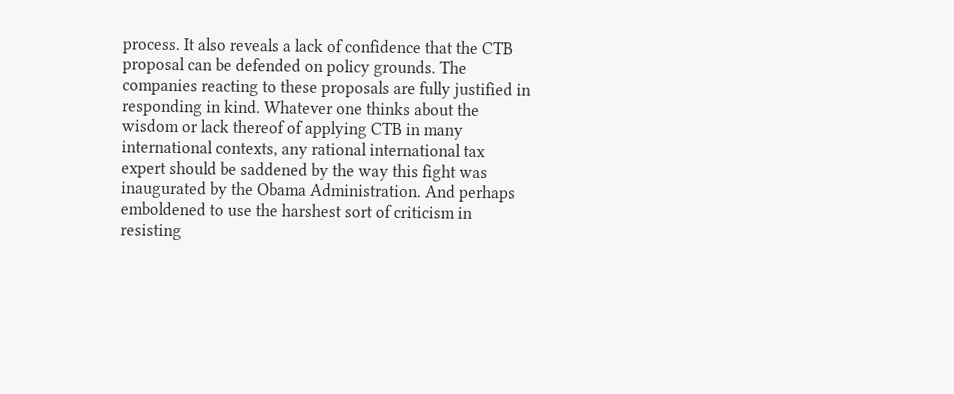process. It also reveals a lack of confidence that the CTB proposal can be defended on policy grounds. The companies reacting to these proposals are fully justified in responding in kind. Whatever one thinks about the wisdom or lack thereof of applying CTB in many international contexts, any rational international tax expert should be saddened by the way this fight was inaugurated by the Obama Administration. And perhaps emboldened to use the harshest sort of criticism in resisting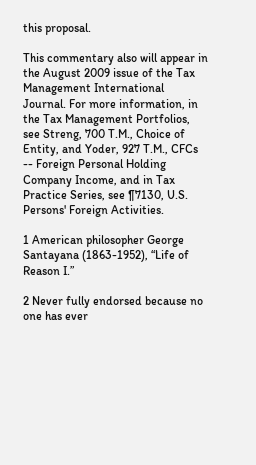this proposal.

This commentary also will appear in the August 2009 issue of the Tax Management International Journal. For more information, in the Tax Management Portfolios, see Streng, 700 T.M., Choice of Entity, and Yoder, 927 T.M., CFCs -- Foreign Personal Holding Company Income, and in Tax Practice Series, see ¶7130, U.S. Persons' Foreign Activities.

1 American philosopher George Santayana (1863-1952), “Life of Reason I.”

2 Never fully endorsed because no one has ever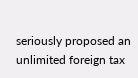seriously proposed an unlimited foreign tax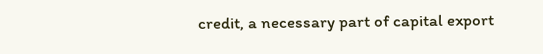credit, a necessary part of capital export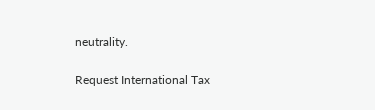neutrality.

Request International Tax